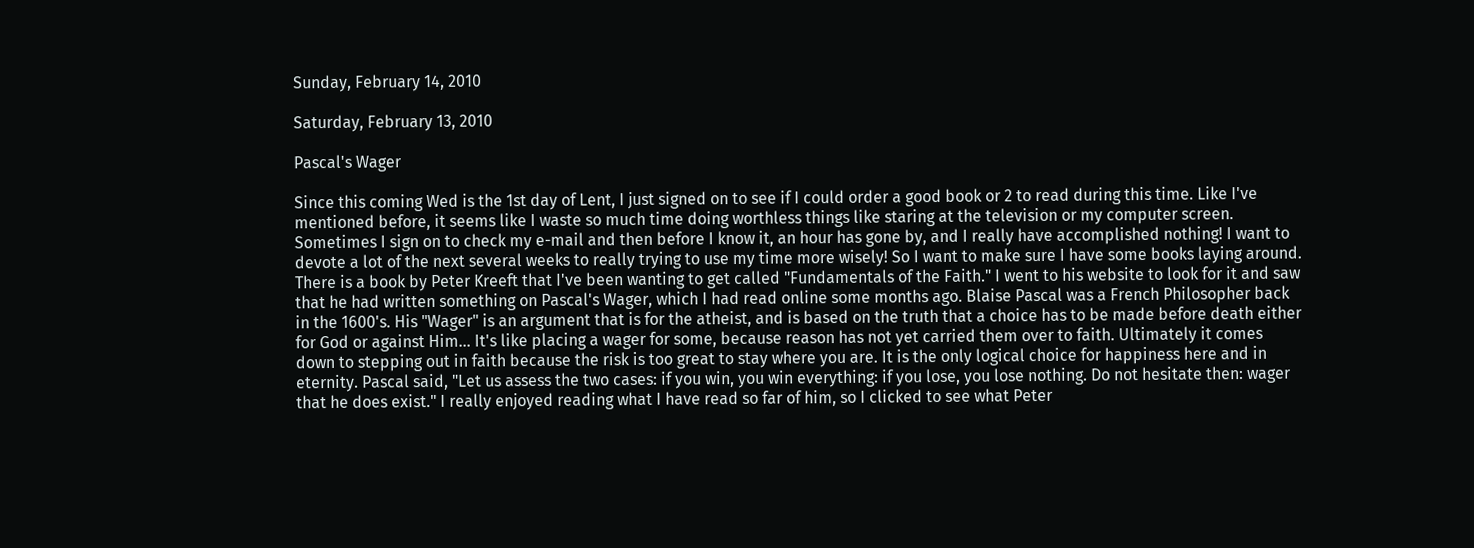Sunday, February 14, 2010

Saturday, February 13, 2010

Pascal's Wager

Since this coming Wed is the 1st day of Lent, I just signed on to see if I could order a good book or 2 to read during this time. Like I've mentioned before, it seems like I waste so much time doing worthless things like staring at the television or my computer screen. Sometimes I sign on to check my e-mail and then before I know it, an hour has gone by, and I really have accomplished nothing! I want to devote a lot of the next several weeks to really trying to use my time more wisely! So I want to make sure I have some books laying around. There is a book by Peter Kreeft that I've been wanting to get called "Fundamentals of the Faith." I went to his website to look for it and saw that he had written something on Pascal's Wager, which I had read online some months ago. Blaise Pascal was a French Philosopher back in the 1600's. His "Wager" is an argument that is for the atheist, and is based on the truth that a choice has to be made before death either for God or against Him... It's like placing a wager for some, because reason has not yet carried them over to faith. Ultimately it comes down to stepping out in faith because the risk is too great to stay where you are. It is the only logical choice for happiness here and in eternity. Pascal said, "Let us assess the two cases: if you win, you win everything: if you lose, you lose nothing. Do not hesitate then: wager that he does exist." I really enjoyed reading what I have read so far of him, so I clicked to see what Peter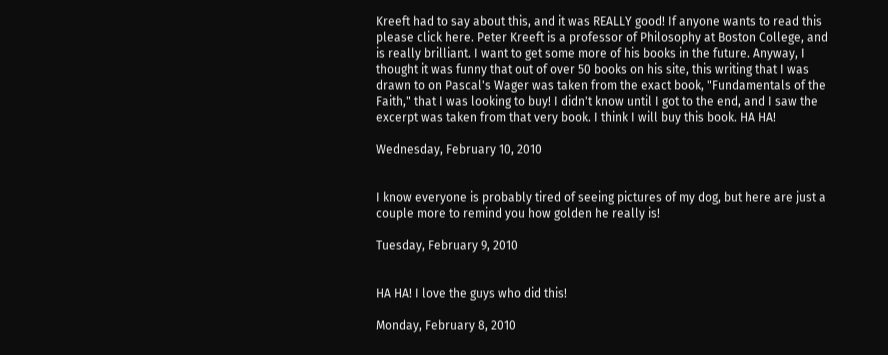Kreeft had to say about this, and it was REALLY good! If anyone wants to read this please click here. Peter Kreeft is a professor of Philosophy at Boston College, and is really brilliant. I want to get some more of his books in the future. Anyway, I thought it was funny that out of over 50 books on his site, this writing that I was drawn to on Pascal's Wager was taken from the exact book, "Fundamentals of the Faith," that I was looking to buy! I didn't know until I got to the end, and I saw the excerpt was taken from that very book. I think I will buy this book. HA HA!

Wednesday, February 10, 2010


I know everyone is probably tired of seeing pictures of my dog, but here are just a couple more to remind you how golden he really is!

Tuesday, February 9, 2010


HA HA! I love the guys who did this!

Monday, February 8, 2010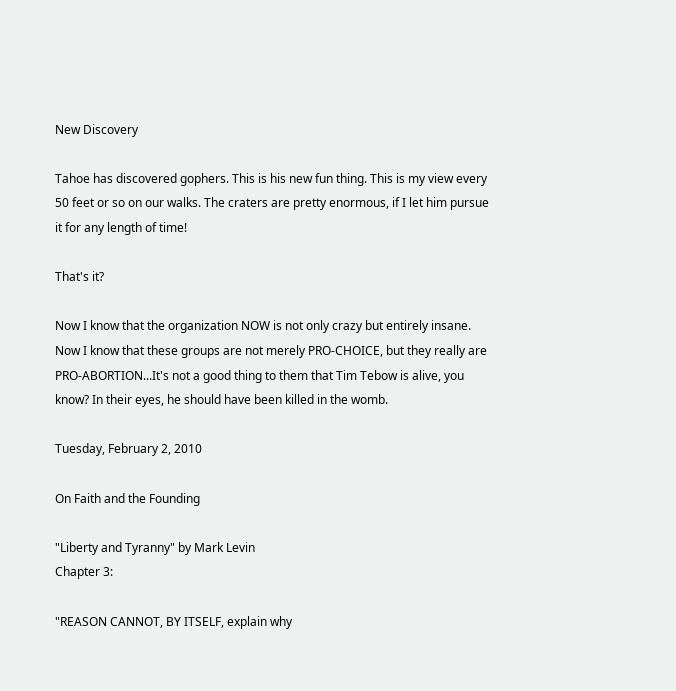New Discovery

Tahoe has discovered gophers. This is his new fun thing. This is my view every 50 feet or so on our walks. The craters are pretty enormous, if I let him pursue it for any length of time!

That's it?

Now I know that the organization NOW is not only crazy but entirely insane. Now I know that these groups are not merely PRO-CHOICE, but they really are PRO-ABORTION...It's not a good thing to them that Tim Tebow is alive, you know? In their eyes, he should have been killed in the womb.

Tuesday, February 2, 2010

On Faith and the Founding

"Liberty and Tyranny" by Mark Levin
Chapter 3:

"REASON CANNOT, BY ITSELF, explain why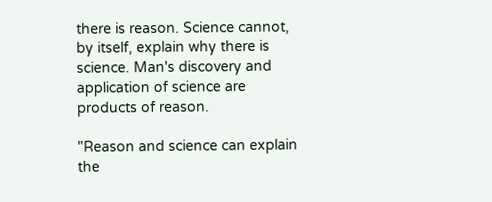there is reason. Science cannot, by itself, explain why there is science. Man's discovery and application of science are products of reason.

"Reason and science can explain the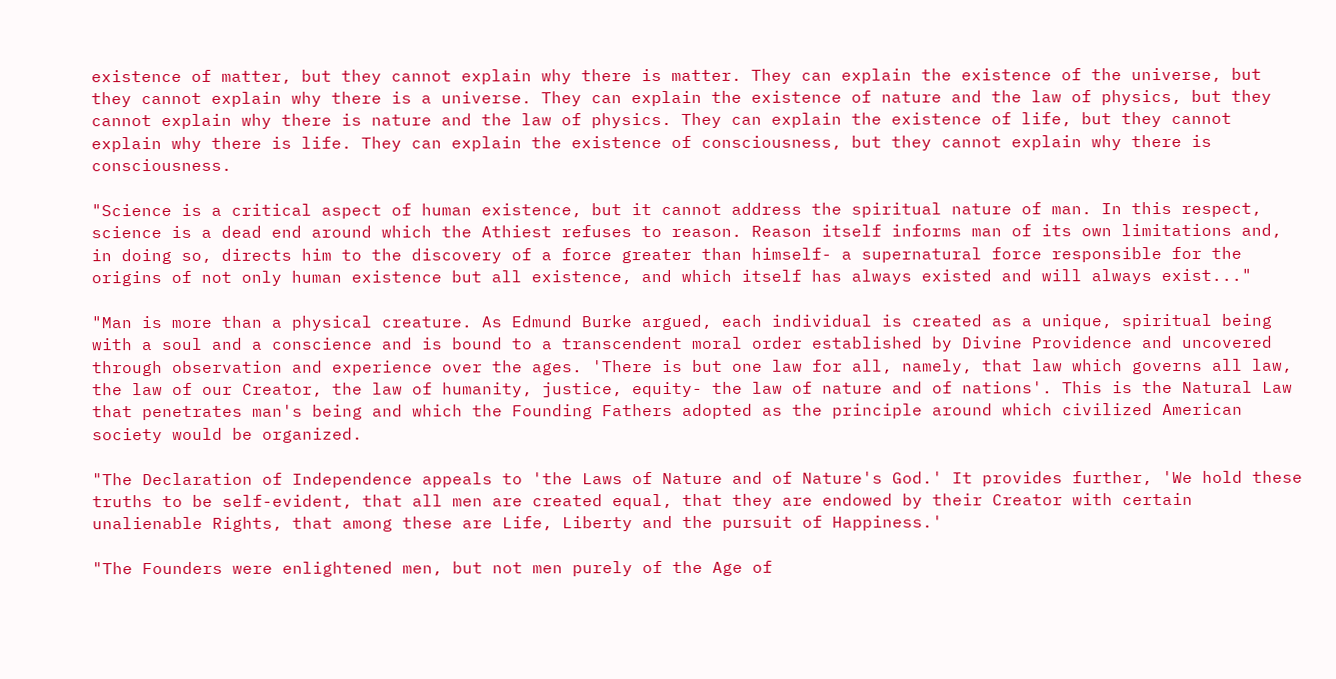existence of matter, but they cannot explain why there is matter. They can explain the existence of the universe, but they cannot explain why there is a universe. They can explain the existence of nature and the law of physics, but they cannot explain why there is nature and the law of physics. They can explain the existence of life, but they cannot explain why there is life. They can explain the existence of consciousness, but they cannot explain why there is consciousness.

"Science is a critical aspect of human existence, but it cannot address the spiritual nature of man. In this respect, science is a dead end around which the Athiest refuses to reason. Reason itself informs man of its own limitations and, in doing so, directs him to the discovery of a force greater than himself- a supernatural force responsible for the origins of not only human existence but all existence, and which itself has always existed and will always exist..."

"Man is more than a physical creature. As Edmund Burke argued, each individual is created as a unique, spiritual being with a soul and a conscience and is bound to a transcendent moral order established by Divine Providence and uncovered through observation and experience over the ages. 'There is but one law for all, namely, that law which governs all law, the law of our Creator, the law of humanity, justice, equity- the law of nature and of nations'. This is the Natural Law that penetrates man's being and which the Founding Fathers adopted as the principle around which civilized American society would be organized.

"The Declaration of Independence appeals to 'the Laws of Nature and of Nature's God.' It provides further, 'We hold these truths to be self-evident, that all men are created equal, that they are endowed by their Creator with certain unalienable Rights, that among these are Life, Liberty and the pursuit of Happiness.'

"The Founders were enlightened men, but not men purely of the Age of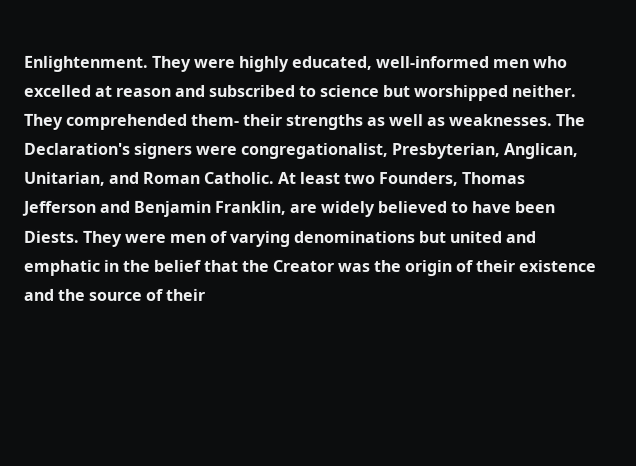Enlightenment. They were highly educated, well-informed men who excelled at reason and subscribed to science but worshipped neither. They comprehended them- their strengths as well as weaknesses. The Declaration's signers were congregationalist, Presbyterian, Anglican, Unitarian, and Roman Catholic. At least two Founders, Thomas Jefferson and Benjamin Franklin, are widely believed to have been Diests. They were men of varying denominations but united and emphatic in the belief that the Creator was the origin of their existence and the source of their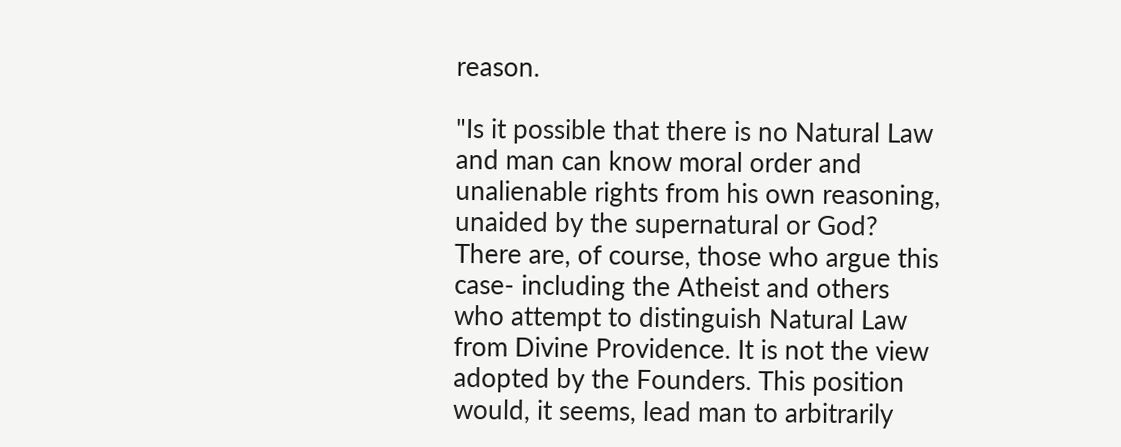reason.

"Is it possible that there is no Natural Law and man can know moral order and unalienable rights from his own reasoning, unaided by the supernatural or God? There are, of course, those who argue this case- including the Atheist and others who attempt to distinguish Natural Law from Divine Providence. It is not the view adopted by the Founders. This position would, it seems, lead man to arbitrarily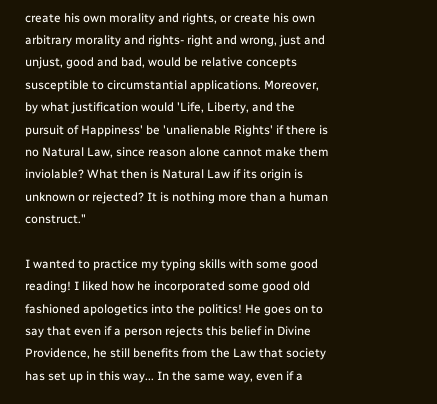create his own morality and rights, or create his own arbitrary morality and rights- right and wrong, just and unjust, good and bad, would be relative concepts susceptible to circumstantial applications. Moreover, by what justification would 'Life, Liberty, and the pursuit of Happiness' be 'unalienable Rights' if there is no Natural Law, since reason alone cannot make them inviolable? What then is Natural Law if its origin is unknown or rejected? It is nothing more than a human construct."

I wanted to practice my typing skills with some good reading! I liked how he incorporated some good old fashioned apologetics into the politics! He goes on to say that even if a person rejects this belief in Divine Providence, he still benefits from the Law that society has set up in this way... In the same way, even if a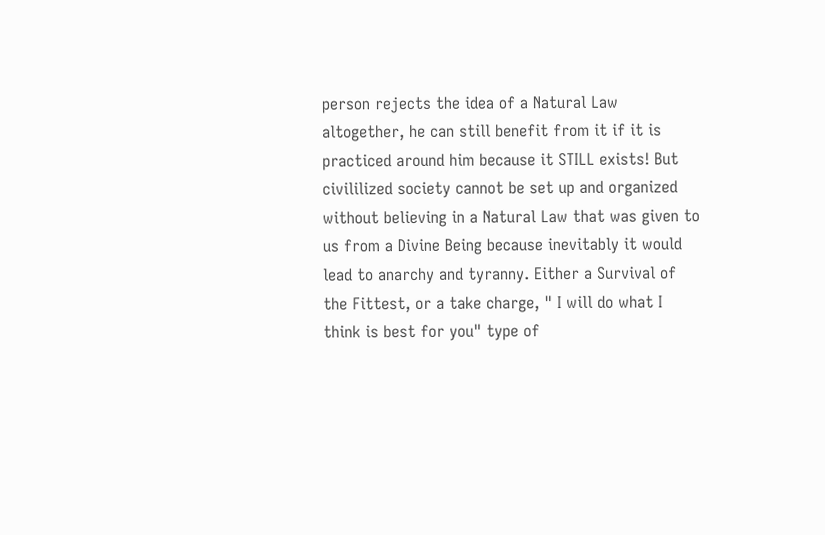person rejects the idea of a Natural Law altogether, he can still benefit from it if it is practiced around him because it STILL exists! But civililized society cannot be set up and organized without believing in a Natural Law that was given to us from a Divine Being because inevitably it would lead to anarchy and tyranny. Either a Survival of the Fittest, or a take charge, " I will do what I think is best for you" type of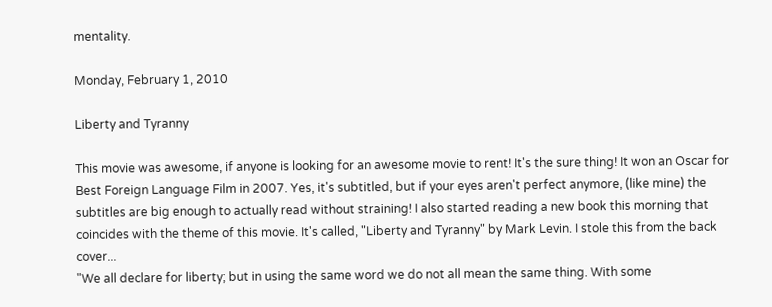mentality.

Monday, February 1, 2010

Liberty and Tyranny

This movie was awesome, if anyone is looking for an awesome movie to rent! It's the sure thing! It won an Oscar for Best Foreign Language Film in 2007. Yes, it's subtitled, but if your eyes aren't perfect anymore, (like mine) the subtitles are big enough to actually read without straining! I also started reading a new book this morning that coincides with the theme of this movie. It's called, "Liberty and Tyranny" by Mark Levin. I stole this from the back cover...
"We all declare for liberty; but in using the same word we do not all mean the same thing. With some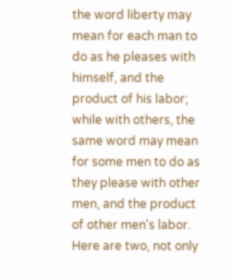the word liberty may mean for each man to do as he pleases with himself, and the product of his labor; while with others, the same word may mean for some men to do as they please with other men, and the product of other men's labor. Here are two, not only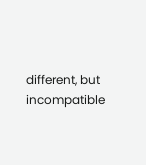different, but incompatible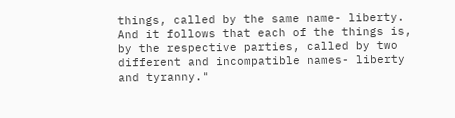things, called by the same name- liberty. And it follows that each of the things is, by the respective parties, called by two different and incompatible names- liberty and tyranny."